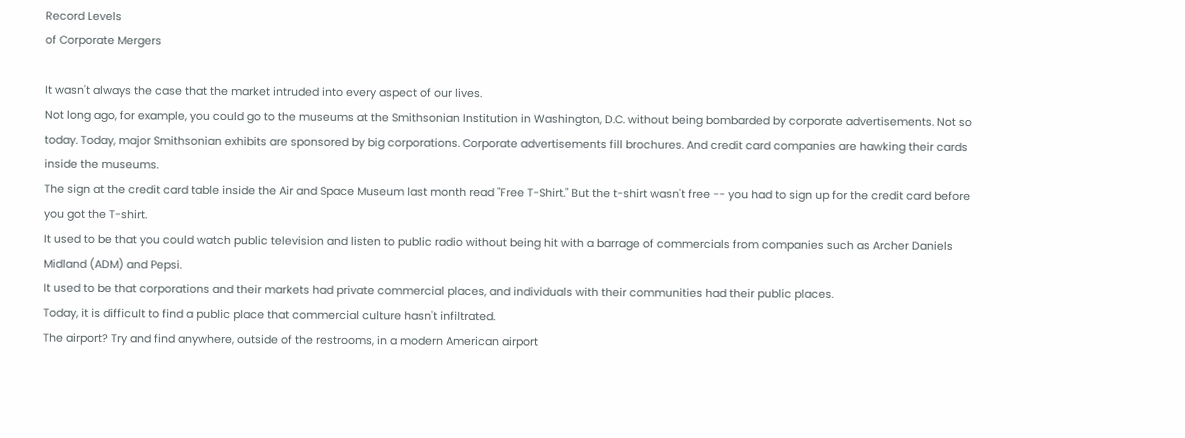Record Levels
of Corporate Mergers

It wasn't always the case that the market intruded into every aspect of our lives.
Not long ago, for example, you could go to the museums at the Smithsonian Institution in Washington, D.C. without being bombarded by corporate advertisements. Not so today. Today, major Smithsonian exhibits are sponsored by big corporations. Corporate advertisements fill brochures. And credit card companies are hawking their cards inside the museums.
The sign at the credit card table inside the Air and Space Museum last month read "Free T-Shirt." But the t-shirt wasn't free -- you had to sign up for the credit card before you got the T-shirt.
It used to be that you could watch public television and listen to public radio without being hit with a barrage of commercials from companies such as Archer Daniels Midland (ADM) and Pepsi.
It used to be that corporations and their markets had private commercial places, and individuals with their communities had their public places.
Today, it is difficult to find a public place that commercial culture hasn't infiltrated.
The airport? Try and find anywhere, outside of the restrooms, in a modern American airport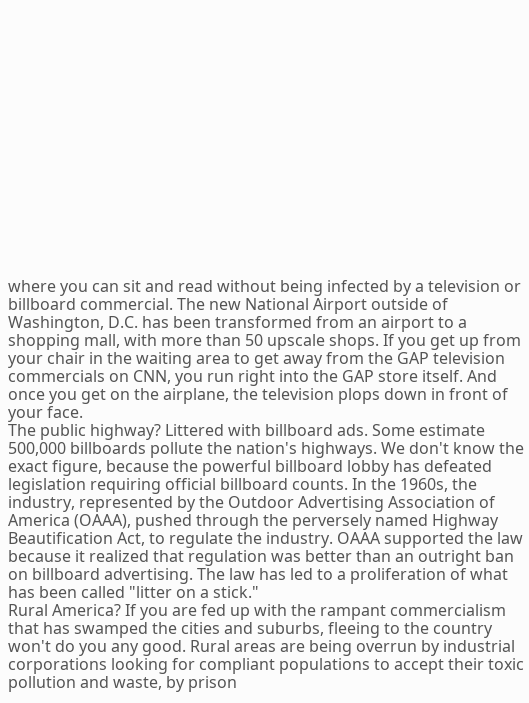where you can sit and read without being infected by a television or billboard commercial. The new National Airport outside of Washington, D.C. has been transformed from an airport to a shopping mall, with more than 50 upscale shops. If you get up from your chair in the waiting area to get away from the GAP television commercials on CNN, you run right into the GAP store itself. And once you get on the airplane, the television plops down in front of your face.
The public highway? Littered with billboard ads. Some estimate 500,000 billboards pollute the nation's highways. We don't know the exact figure, because the powerful billboard lobby has defeated legislation requiring official billboard counts. In the 1960s, the industry, represented by the Outdoor Advertising Association of America (OAAA), pushed through the perversely named Highway Beautification Act, to regulate the industry. OAAA supported the law because it realized that regulation was better than an outright ban on billboard advertising. The law has led to a proliferation of what has been called "litter on a stick."
Rural America? If you are fed up with the rampant commercialism that has swamped the cities and suburbs, fleeing to the country won't do you any good. Rural areas are being overrun by industrial corporations looking for compliant populations to accept their toxic pollution and waste, by prison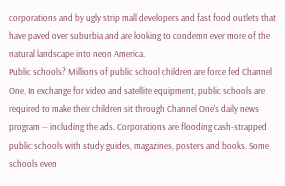corporations and by ugly strip mall developers and fast food outlets that have paved over suburbia and are looking to condemn ever more of the natural landscape into neon America.
Public schools? Millions of public school children are force fed Channel One. In exchange for video and satellite equipment, public schools are required to make their children sit through Channel One's daily news program -- including the ads. Corporations are flooding cash-strapped public schools with study guides, magazines, posters and books. Some schools even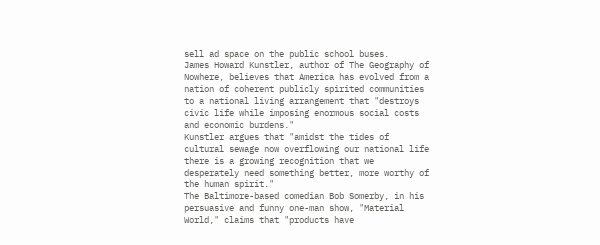sell ad space on the public school buses.
James Howard Kunstler, author of The Geography of Nowhere, believes that America has evolved from a nation of coherent publicly spirited communities to a national living arrangement that "destroys civic life while imposing enormous social costs and economic burdens."
Kunstler argues that "amidst the tides of cultural sewage now overflowing our national life there is a growing recognition that we desperately need something better, more worthy of the human spirit."
The Baltimore-based comedian Bob Somerby, in his persuasive and funny one-man show, "Material World," claims that "products have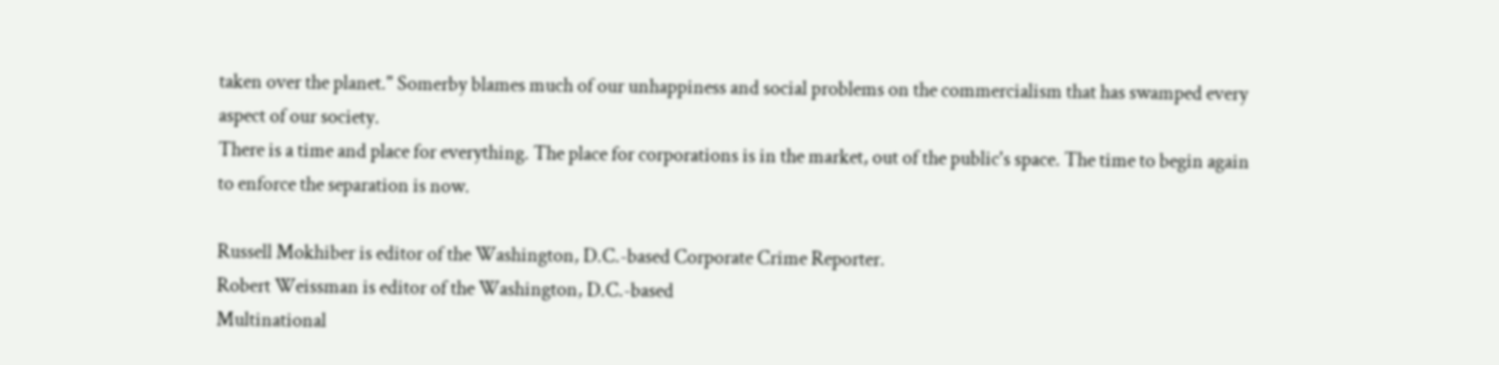taken over the planet." Somerby blames much of our unhappiness and social problems on the commercialism that has swamped every aspect of our society.
There is a time and place for everything. The place for corporations is in the market, out of the public's space. The time to begin again to enforce the separation is now.

Russell Mokhiber is editor of the Washington, D.C.-based Corporate Crime Reporter.
Robert Weissman is editor of the Washington, D.C.-based
Multinational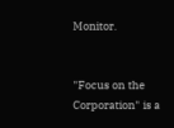Monitor.


"Focus on the Corporation" is a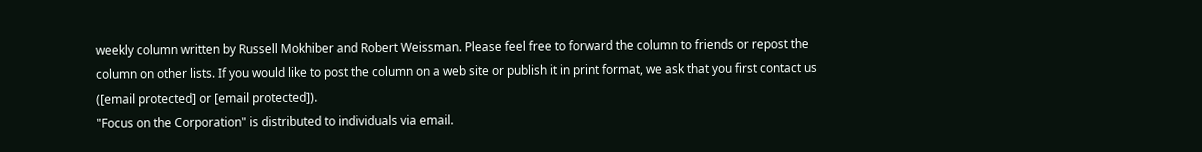weekly column written by Russell Mokhiber and Robert Weissman. Please feel free to forward the column to friends or repost the column on other lists. If you would like to post the column on a web site or publish it in print format, we ask that you first contact us ([email protected] or [email protected]).
"Focus on the Corporation" is distributed to individuals via email.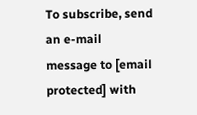To subscribe, send an e-mail message to [email protected] with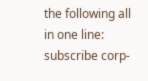the following all in one line: subscribe corp-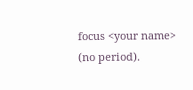focus <your name> (no period).